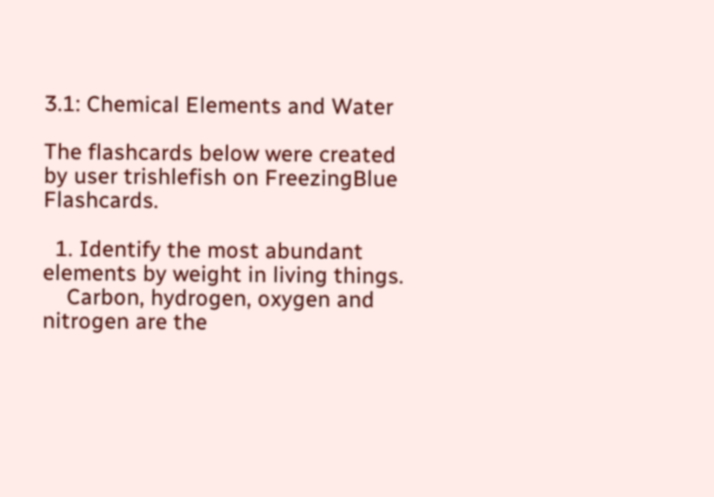3.1: Chemical Elements and Water

The flashcards below were created by user trishlefish on FreezingBlue Flashcards.

  1. Identify the most abundant elements by weight in living things.
    Carbon, hydrogen, oxygen and nitrogen are the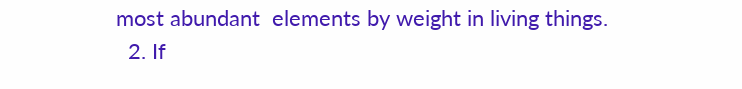most abundant  elements by weight in living things.
  2. If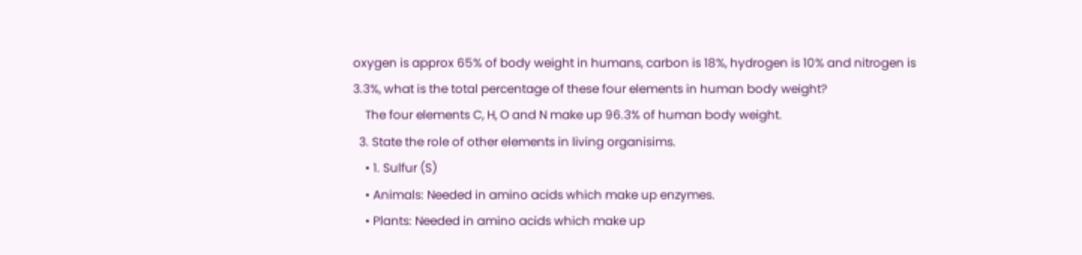oxygen is approx 65% of body weight in humans, carbon is 18%, hydrogen is 10% and nitrogen is 3.3%, what is the total percentage of these four elements in human body weight?
    The four elements C, H, O and N make up 96.3% of human body weight.
  3. State the role of other elements in living organisims.
    • 1. Sulfur (S)
    • Animals: Needed in amino acids which make up enzymes.
    • Plants: Needed in amino acids which make up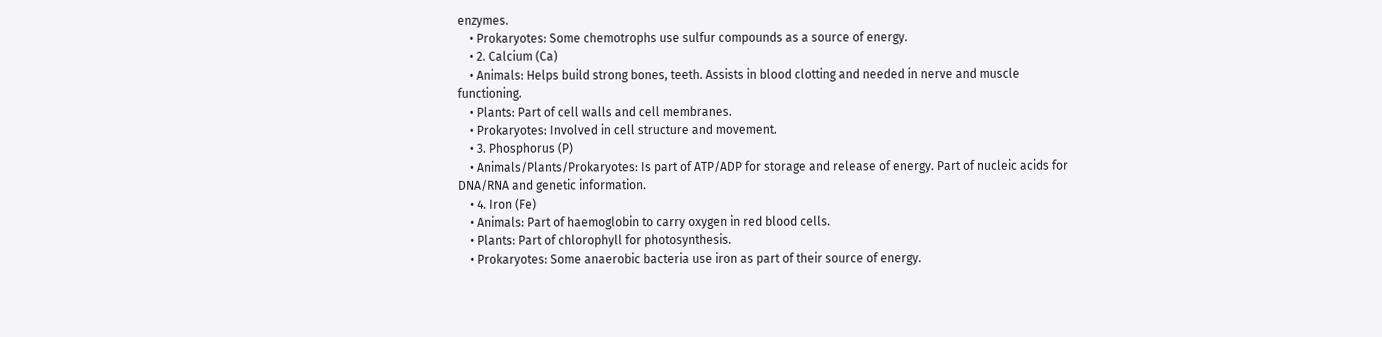enzymes.
    • Prokaryotes: Some chemotrophs use sulfur compounds as a source of energy.
    • 2. Calcium (Ca)
    • Animals: Helps build strong bones, teeth. Assists in blood clotting and needed in nerve and muscle functioning.
    • Plants: Part of cell walls and cell membranes.
    • Prokaryotes: Involved in cell structure and movement.
    • 3. Phosphorus (P)
    • Animals/Plants/Prokaryotes: Is part of ATP/ADP for storage and release of energy. Part of nucleic acids for DNA/RNA and genetic information.
    • 4. Iron (Fe)
    • Animals: Part of haemoglobin to carry oxygen in red blood cells.
    • Plants: Part of chlorophyll for photosynthesis.
    • Prokaryotes: Some anaerobic bacteria use iron as part of their source of energy.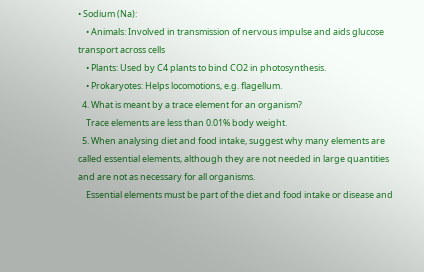• Sodium (Na):
    • Animals: Involved in transmission of nervous impulse and aids glucose transport across cells
    • Plants: Used by C4 plants to bind CO2 in photosynthesis.
    • Prokaryotes: Helps locomotions, e.g. flagellum.
  4. What is meant by a trace element for an organism?
    Trace elements are less than 0.01% body weight.
  5. When analysing diet and food intake, suggest why many elements are called essential elements, although they are not needed in large quantities and are not as necessary for all organisms.
    Essential elements must be part of the diet and food intake or disease and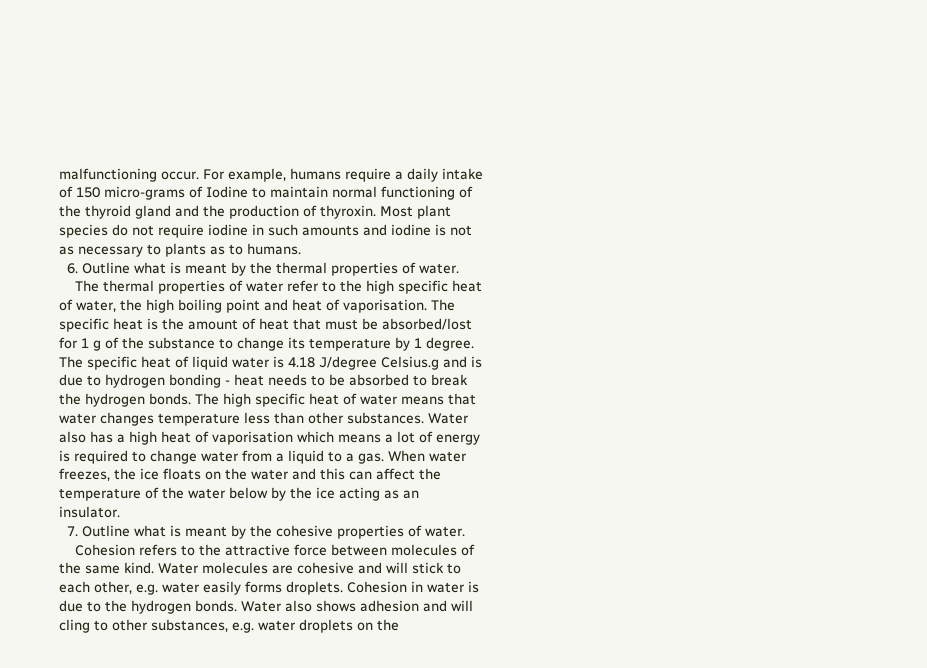malfunctioning occur. For example, humans require a daily intake of 150 micro-grams of Iodine to maintain normal functioning of the thyroid gland and the production of thyroxin. Most plant species do not require iodine in such amounts and iodine is not as necessary to plants as to humans.
  6. Outline what is meant by the thermal properties of water.
    The thermal properties of water refer to the high specific heat of water, the high boiling point and heat of vaporisation. The specific heat is the amount of heat that must be absorbed/lost for 1 g of the substance to change its temperature by 1 degree. The specific heat of liquid water is 4.18 J/degree Celsius.g and is due to hydrogen bonding - heat needs to be absorbed to break the hydrogen bonds. The high specific heat of water means that water changes temperature less than other substances. Water also has a high heat of vaporisation which means a lot of energy is required to change water from a liquid to a gas. When water freezes, the ice floats on the water and this can affect the temperature of the water below by the ice acting as an insulator.
  7. Outline what is meant by the cohesive properties of water.
    Cohesion refers to the attractive force between molecules of the same kind. Water molecules are cohesive and will stick to each other, e.g. water easily forms droplets. Cohesion in water is due to the hydrogen bonds. Water also shows adhesion and will cling to other substances, e.g. water droplets on the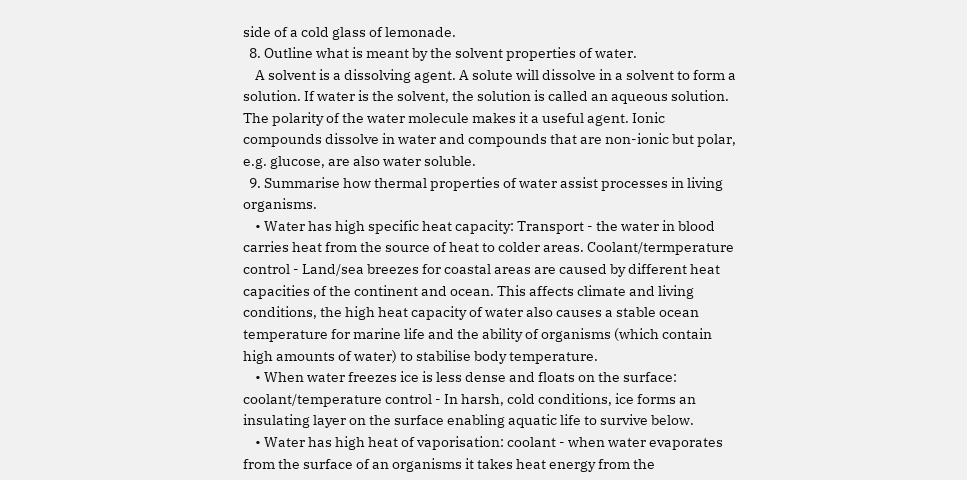side of a cold glass of lemonade.
  8. Outline what is meant by the solvent properties of water.
    A solvent is a dissolving agent. A solute will dissolve in a solvent to form a solution. If water is the solvent, the solution is called an aqueous solution. The polarity of the water molecule makes it a useful agent. Ionic compounds dissolve in water and compounds that are non-ionic but polar, e.g. glucose, are also water soluble.
  9. Summarise how thermal properties of water assist processes in living organisms.
    • Water has high specific heat capacity: Transport - the water in blood carries heat from the source of heat to colder areas. Coolant/termperature control - Land/sea breezes for coastal areas are caused by different heat capacities of the continent and ocean. This affects climate and living conditions, the high heat capacity of water also causes a stable ocean temperature for marine life and the ability of organisms (which contain high amounts of water) to stabilise body temperature.
    • When water freezes ice is less dense and floats on the surface: coolant/temperature control - In harsh, cold conditions, ice forms an insulating layer on the surface enabling aquatic life to survive below.
    • Water has high heat of vaporisation: coolant - when water evaporates from the surface of an organisms it takes heat energy from the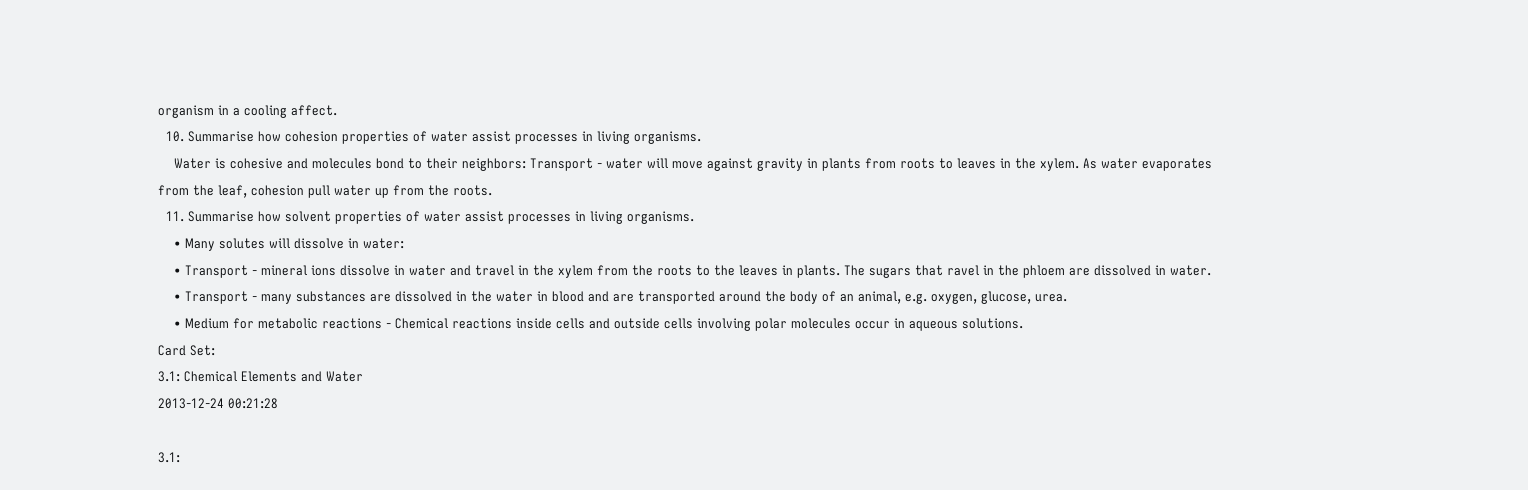organism in a cooling affect.
  10. Summarise how cohesion properties of water assist processes in living organisms.
    Water is cohesive and molecules bond to their neighbors: Transport - water will move against gravity in plants from roots to leaves in the xylem. As water evaporates from the leaf, cohesion pull water up from the roots.
  11. Summarise how solvent properties of water assist processes in living organisms.
    • Many solutes will dissolve in water:
    • Transport - mineral ions dissolve in water and travel in the xylem from the roots to the leaves in plants. The sugars that ravel in the phloem are dissolved in water.
    • Transport - many substances are dissolved in the water in blood and are transported around the body of an animal, e.g. oxygen, glucose, urea.
    • Medium for metabolic reactions - Chemical reactions inside cells and outside cells involving polar molecules occur in aqueous solutions.
Card Set:
3.1: Chemical Elements and Water
2013-12-24 00:21:28

3.1: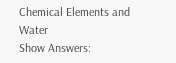Chemical Elements and Water
Show Answers: